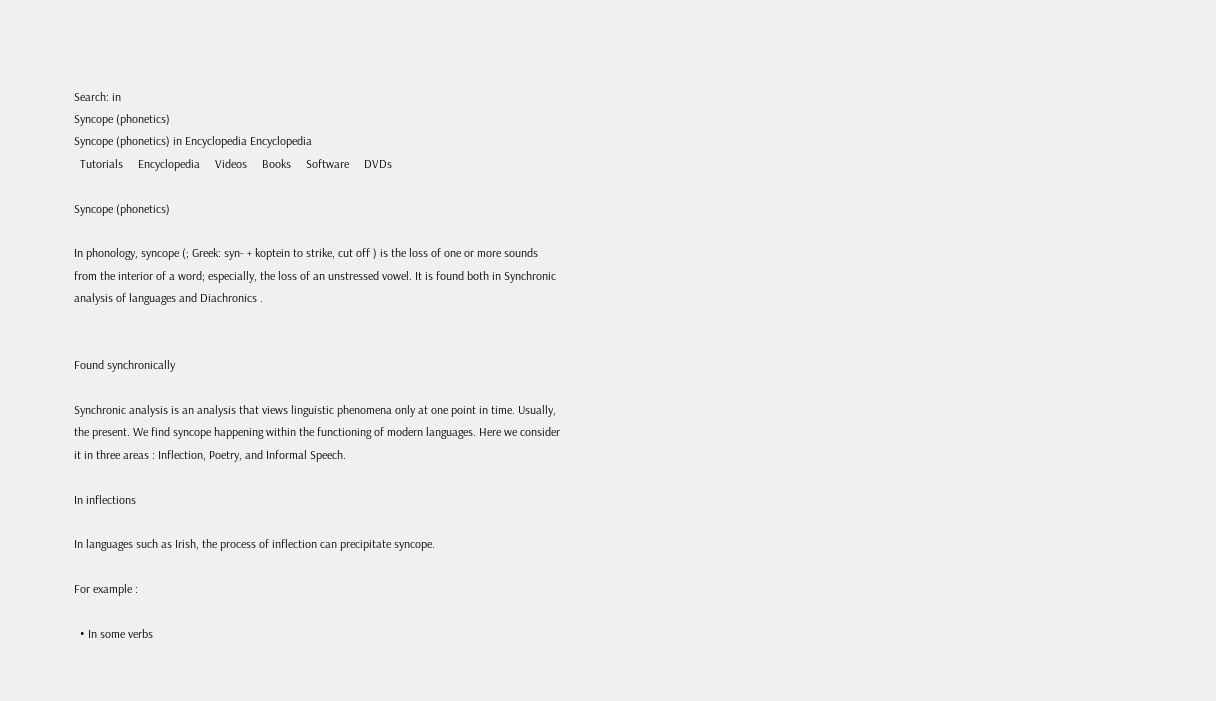Search: in
Syncope (phonetics)
Syncope (phonetics) in Encyclopedia Encyclopedia
  Tutorials     Encyclopedia     Videos     Books     Software     DVDs

Syncope (phonetics)

In phonology, syncope (; Greek: syn- + koptein to strike, cut off ) is the loss of one or more sounds from the interior of a word; especially, the loss of an unstressed vowel. It is found both in Synchronic analysis of languages and Diachronics .


Found synchronically

Synchronic analysis is an analysis that views linguistic phenomena only at one point in time. Usually, the present. We find syncope happening within the functioning of modern languages. Here we consider it in three areas : Inflection, Poetry, and Informal Speech.

In inflections

In languages such as Irish, the process of inflection can precipitate syncope.

For example :

  • In some verbs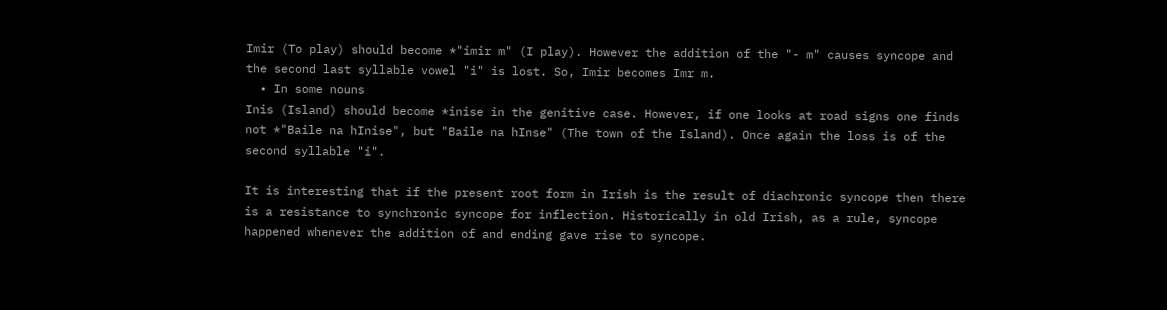Imir (To play) should become *"imir m" (I play). However the addition of the "- m" causes syncope and the second last syllable vowel "i" is lost. So, Imir becomes Imr m.
  • In some nouns
Inis (Island) should become *inise in the genitive case. However, if one looks at road signs one finds not *"Baile na hInise", but "Baile na hInse" (The town of the Island). Once again the loss is of the second syllable "i".

It is interesting that if the present root form in Irish is the result of diachronic syncope then there is a resistance to synchronic syncope for inflection. Historically in old Irish, as a rule, syncope happened whenever the addition of and ending gave rise to syncope.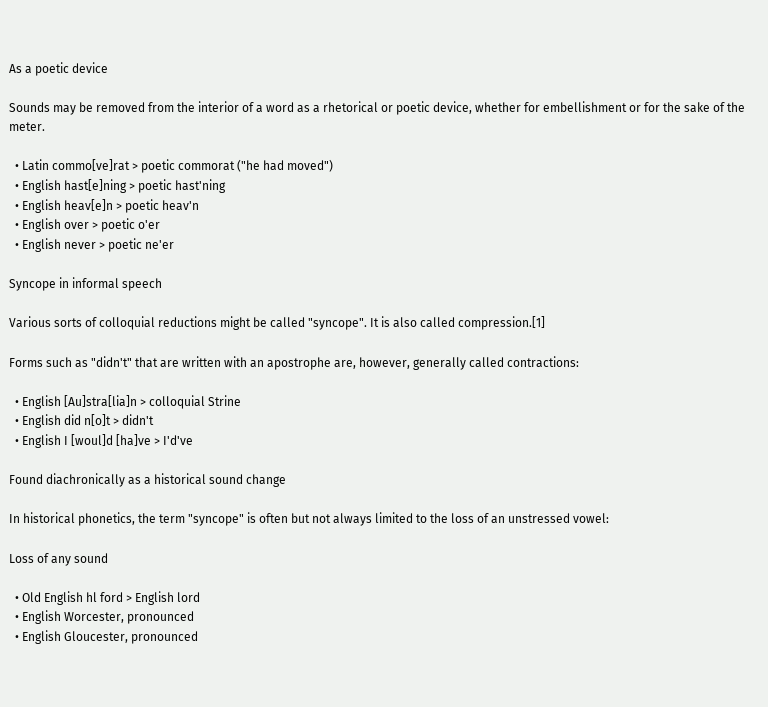As a poetic device

Sounds may be removed from the interior of a word as a rhetorical or poetic device, whether for embellishment or for the sake of the meter.

  • Latin commo[ve]rat > poetic commorat ("he had moved")
  • English hast[e]ning > poetic hast'ning
  • English heav[e]n > poetic heav'n
  • English over > poetic o'er
  • English never > poetic ne'er

Syncope in informal speech

Various sorts of colloquial reductions might be called "syncope". It is also called compression.[1]

Forms such as "didn't" that are written with an apostrophe are, however, generally called contractions:

  • English [Au]stra[lia]n > colloquial Strine
  • English did n[o]t > didn't
  • English I [woul]d [ha]ve > I'd've

Found diachronically as a historical sound change

In historical phonetics, the term "syncope" is often but not always limited to the loss of an unstressed vowel:

Loss of any sound

  • Old English hl ford > English lord
  • English Worcester, pronounced
  • English Gloucester, pronounced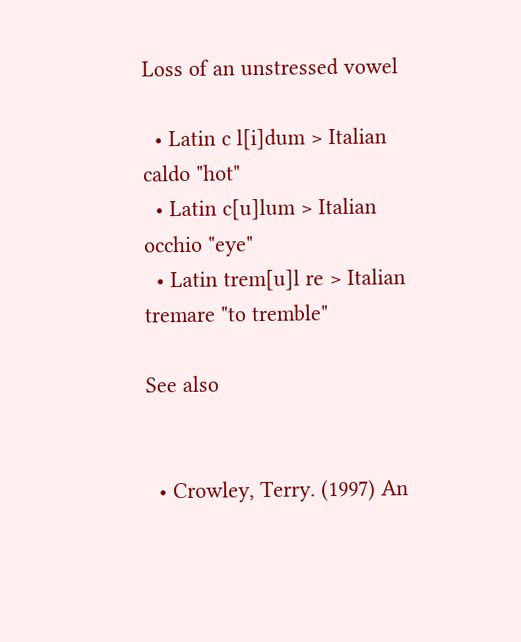Loss of an unstressed vowel

  • Latin c l[i]dum > Italian caldo "hot"
  • Latin c[u]lum > Italian occhio "eye"
  • Latin trem[u]l re > Italian tremare "to tremble"

See also


  • Crowley, Terry. (1997) An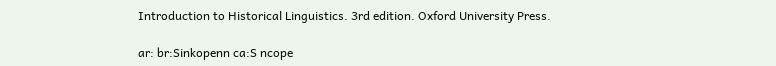Introduction to Historical Linguistics. 3rd edition. Oxford University Press.

ar: br:Sinkopenn ca:S ncope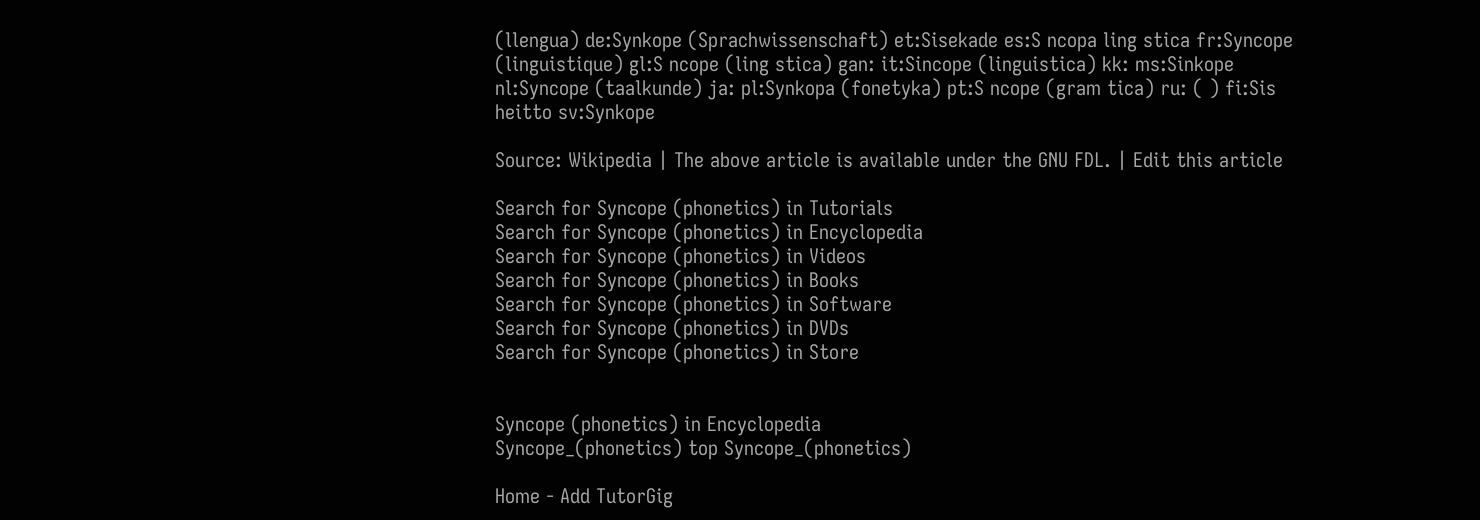(llengua) de:Synkope (Sprachwissenschaft) et:Sisekade es:S ncopa ling stica fr:Syncope (linguistique) gl:S ncope (ling stica) gan: it:Sincope (linguistica) kk: ms:Sinkope nl:Syncope (taalkunde) ja: pl:Synkopa (fonetyka) pt:S ncope (gram tica) ru: ( ) fi:Sis heitto sv:Synkope

Source: Wikipedia | The above article is available under the GNU FDL. | Edit this article

Search for Syncope (phonetics) in Tutorials
Search for Syncope (phonetics) in Encyclopedia
Search for Syncope (phonetics) in Videos
Search for Syncope (phonetics) in Books
Search for Syncope (phonetics) in Software
Search for Syncope (phonetics) in DVDs
Search for Syncope (phonetics) in Store


Syncope (phonetics) in Encyclopedia
Syncope_(phonetics) top Syncope_(phonetics)

Home - Add TutorGig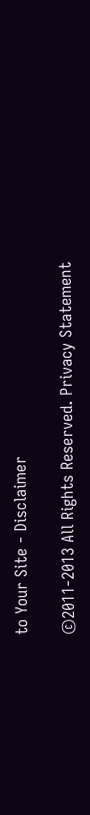to Your Site - Disclaimer

©2011-2013 All Rights Reserved. Privacy Statement